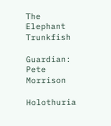The Elephant Trunkfish

Guardian: Pete Morrison

Holothuria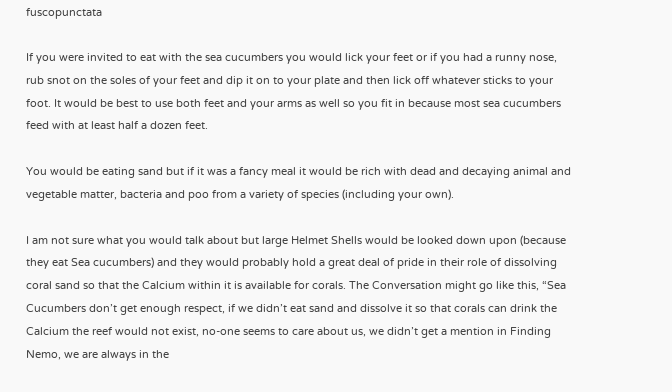fuscopunctata

If you were invited to eat with the sea cucumbers you would lick your feet or if you had a runny nose, rub snot on the soles of your feet and dip it on to your plate and then lick off whatever sticks to your foot. It would be best to use both feet and your arms as well so you fit in because most sea cucumbers feed with at least half a dozen feet.

You would be eating sand but if it was a fancy meal it would be rich with dead and decaying animal and vegetable matter, bacteria and poo from a variety of species (including your own).

I am not sure what you would talk about but large Helmet Shells would be looked down upon (because they eat Sea cucumbers) and they would probably hold a great deal of pride in their role of dissolving coral sand so that the Calcium within it is available for corals. The Conversation might go like this, “Sea Cucumbers don’t get enough respect, if we didn’t eat sand and dissolve it so that corals can drink the Calcium the reef would not exist, no-one seems to care about us, we didn’t get a mention in Finding Nemo, we are always in the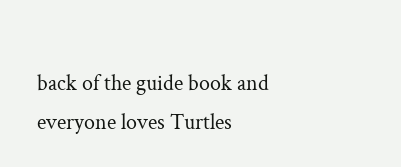back of the guide book and everyone loves Turtles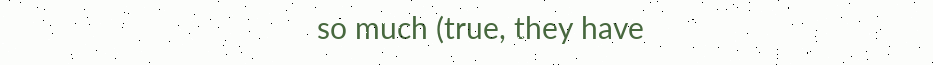so much (true, they have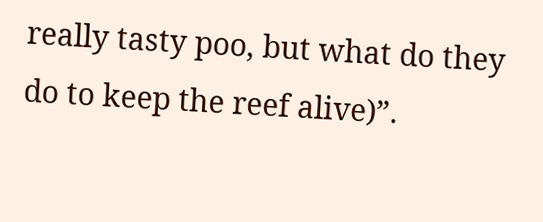really tasty poo, but what do they do to keep the reef alive)”.